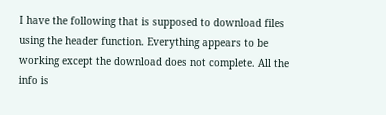I have the following that is supposed to download files using the header function. Everything appears to be working except the download does not complete. All the info is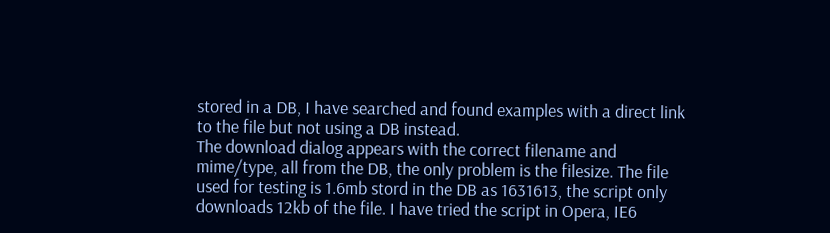stored in a DB, I have searched and found examples with a direct link to the file but not using a DB instead.
The download dialog appears with the correct filename and mime/type, all from the DB, the only problem is the filesize. The file used for testing is 1.6mb stord in the DB as 1631613, the script only downloads 12kb of the file. I have tried the script in Opera, IE6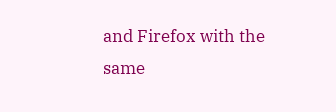and Firefox with the same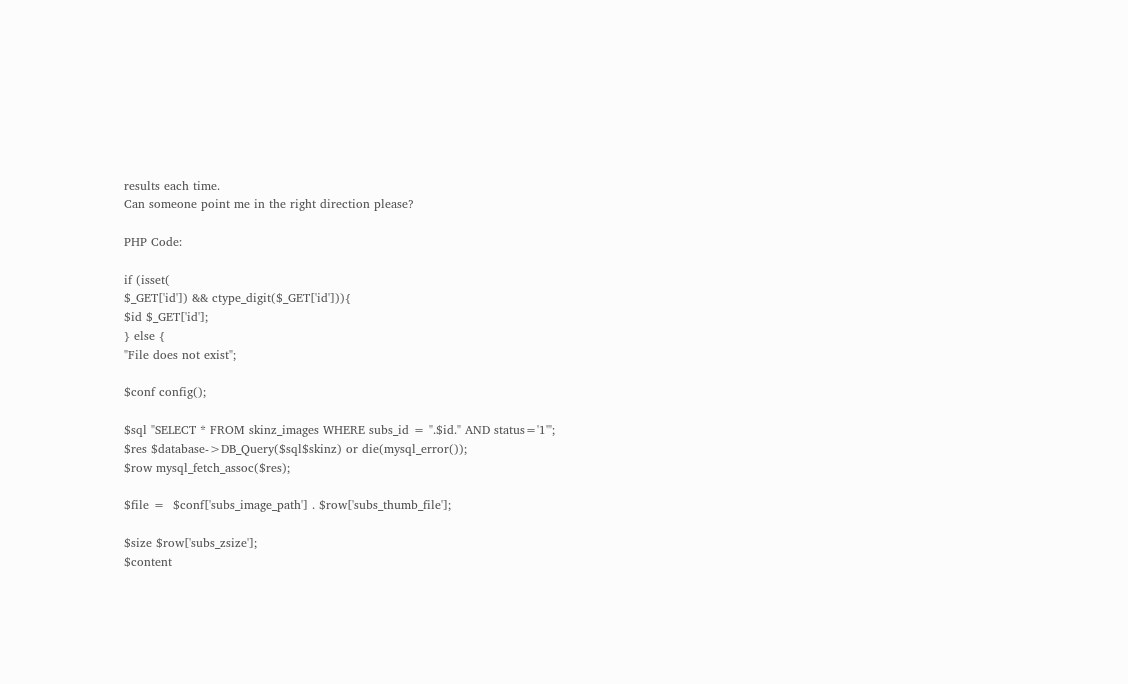results each time.
Can someone point me in the right direction please?

PHP Code:

if (isset(
$_GET['id']) && ctype_digit($_GET['id'])){
$id $_GET['id'];
} else {
"File does not exist";

$conf config();

$sql "SELECT * FROM skinz_images WHERE subs_id = ".$id." AND status='1'";
$res $database->DB_Query($sql$skinz) or die(mysql_error());
$row mysql_fetch_assoc($res);

$file =  $conf['subs_image_path'] . $row['subs_thumb_file'];

$size $row['subs_zsize'];
$content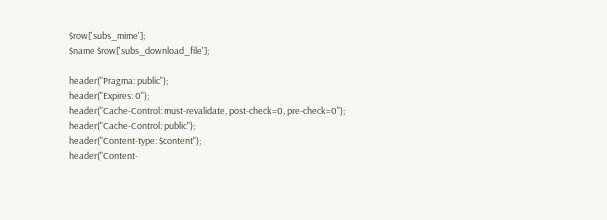$row['subs_mime'];
$name $row['subs_download_file'];

header("Pragma: public");
header("Expires: 0");
header("Cache-Control: must-revalidate, post-check=0, pre-check=0");
header("Cache-Control: public");
header("Content-type: $content");
header("Content-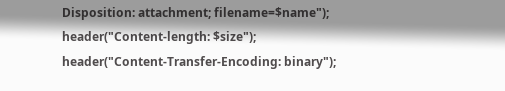Disposition: attachment; filename=$name");
header("Content-length: $size");
header("Content-Transfer-Encoding: binary");